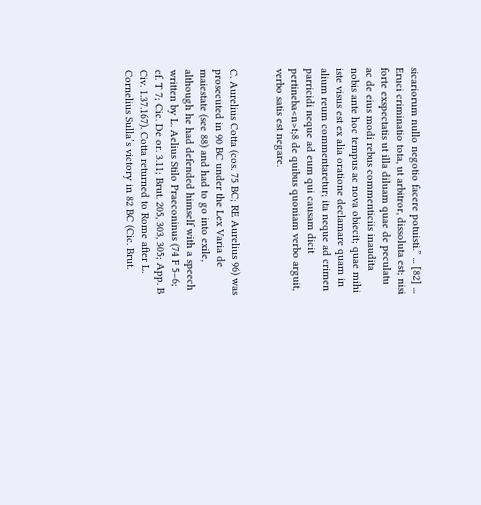sicariorum nullo negotio facere potuisti.” ... [82] ... Eruci criminatio tota, ut arbitror, dissoluta est; nisi forte exspectatis ut illa diluam quae de peculatu ac de eius modi rebus commenticiis inaudita nobis ante hoc tempus ac nova obiecit; quae mihi iste visus est ex alia oratione declamare quam in alium reum commentaretur; ita neque ad crimen parricidi neque ad eum qui causam dicit pertineba<n>t;8 de quibus quoniam verbo arguit, verbo satis est negare.


C. Aurelius Cotta (cos. 75 BC; RE Aurelius 96) was prosecuted in 90 BC under the Lex Varia de maiestate (see 88) and had to go into exile, although he had defended himself with a speech written by L. Aelius Stilo Praeconinus (74 F 5–6; cf. T 7; Cic. De or. 3.11; Brut. 205, 303, 305; App. B Civ. 1.37.167). Cotta returned to Rome after L. Cornelius Sulla’s victory in 82 BC (Cic. Brut.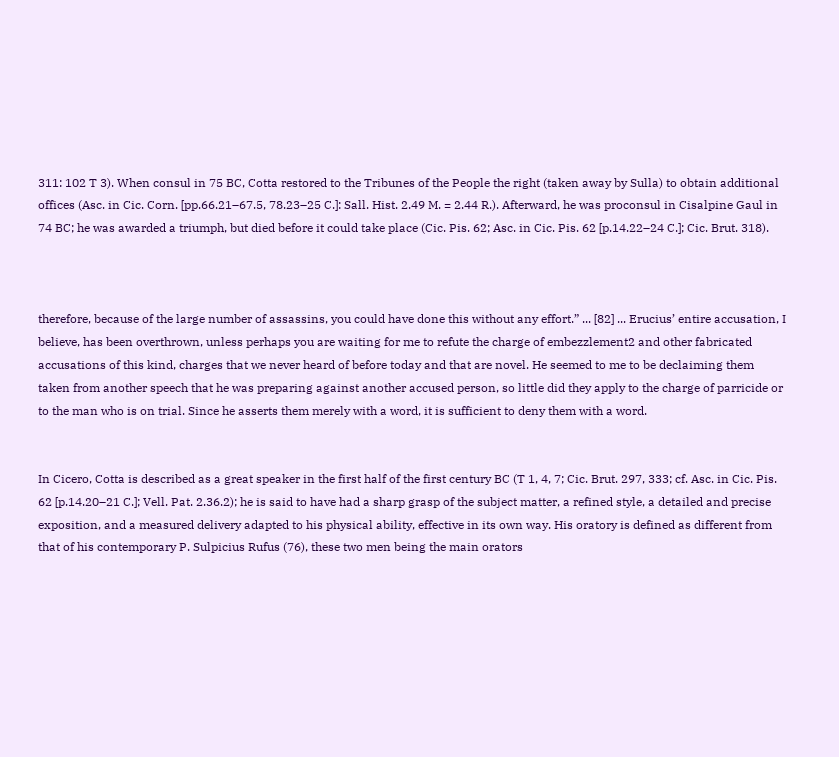311: 102 T 3). When consul in 75 BC, Cotta restored to the Tribunes of the People the right (taken away by Sulla) to obtain additional offices (Asc. in Cic. Corn. [pp.66.21–67.5, 78.23–25 C.]: Sall. Hist. 2.49 M. = 2.44 R.). Afterward, he was proconsul in Cisalpine Gaul in 74 BC; he was awarded a triumph, but died before it could take place (Cic. Pis. 62; Asc. in Cic. Pis. 62 [p.14.22–24 C.]; Cic. Brut. 318).



therefore, because of the large number of assassins, you could have done this without any effort.” ... [82] ... Erucius’ entire accusation, I believe, has been overthrown, unless perhaps you are waiting for me to refute the charge of embezzlement2 and other fabricated accusations of this kind, charges that we never heard of before today and that are novel. He seemed to me to be declaiming them taken from another speech that he was preparing against another accused person, so little did they apply to the charge of parricide or to the man who is on trial. Since he asserts them merely with a word, it is sufficient to deny them with a word.


In Cicero, Cotta is described as a great speaker in the first half of the first century BC (T 1, 4, 7; Cic. Brut. 297, 333; cf. Asc. in Cic. Pis. 62 [p.14.20–21 C.]; Vell. Pat. 2.36.2); he is said to have had a sharp grasp of the subject matter, a refined style, a detailed and precise exposition, and a measured delivery adapted to his physical ability, effective in its own way. His oratory is defined as different from that of his contemporary P. Sulpicius Rufus (76), these two men being the main orators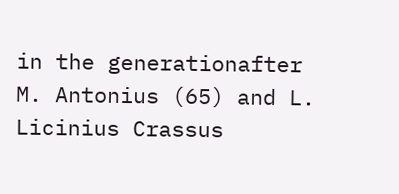in the generationafter M. Antonius (65) and L. Licinius Crassus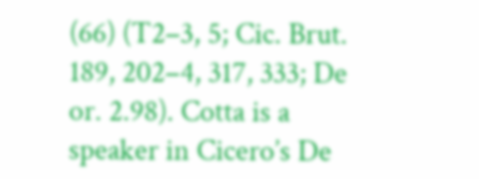(66) (T2–3, 5; Cic. Brut. 189, 202–4, 317, 333; De or. 2.98). Cotta is a speaker in Cicero’s De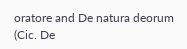oratore and De natura deorum (Cic. De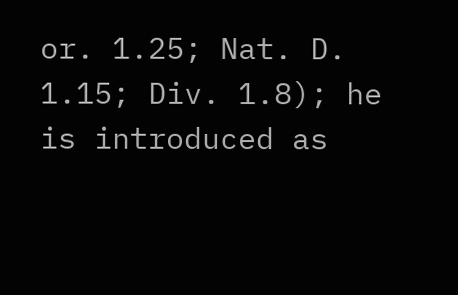or. 1.25; Nat. D. 1.15; Div. 1.8); he is introduced as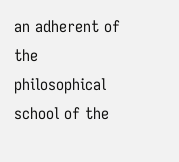an adherent of the philosophical school of the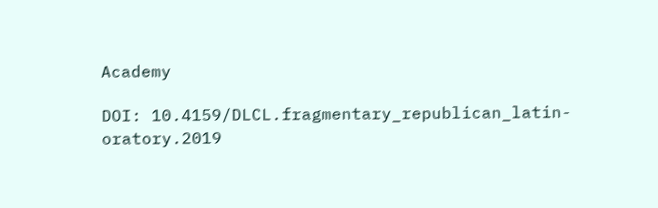Academy

DOI: 10.4159/DLCL.fragmentary_republican_latin-oratory.2019